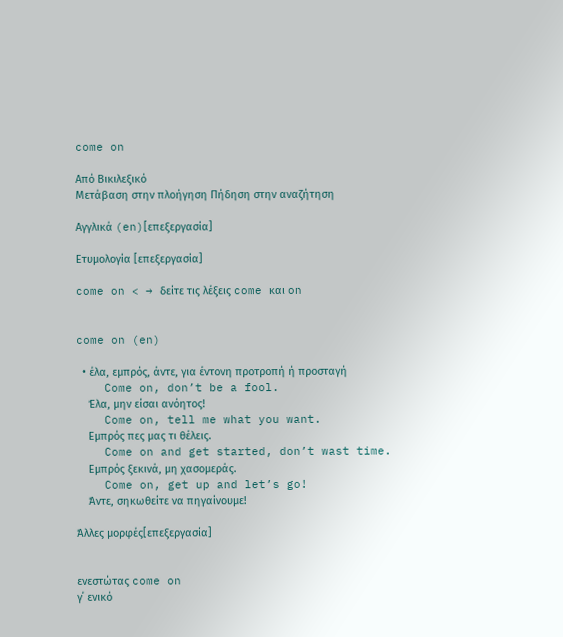come on

Από Βικιλεξικό
Μετάβαση στην πλοήγηση Πήδηση στην αναζήτηση

Αγγλικά (en)[επεξεργασία]

Ετυμολογία [επεξεργασία]

come on < → δείτε τις λέξεις come και on


come on (en)

  • έλα, εμπρός, άντε, για έντονη προτροπή ή προσταγή
    Come on, don’t be a fool.
    Έλα, μην είσαι ανόητος!
    Come on, tell me what you want.
    Εμπρός πες μας τι θέλεις.
    Come on and get started, don’t wast time.
    Εμπρός ξεκινά, μη χασομεράς.
    Come on, get up and let’s go!
    Άντε, σηκωθείτε να πηγαίνουμε!

Άλλες μορφές[επεξεργασία]


ενεστώτας come on
γ΄ ενικό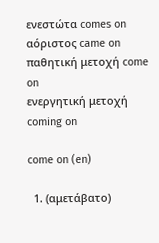ενεστώτα comes on
αόριστος came on
παθητική μετοχή come on
ενεργητική μετοχή coming on

come on (en)

  1. (αμετάβατο)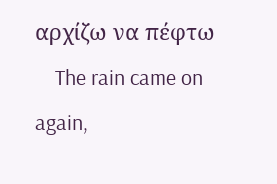αρχίζω να πέφτω
    The rain came on again,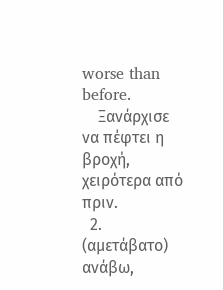worse than before.
    Ξανάρχισε να πέφτει η βροχή, χειρότερα από πριν.
  2. (αμετάβατο) ανάβω,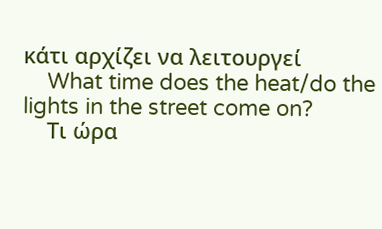κάτι αρχίζει να λειτουργεί
    What time does the heat/do the lights in the street come on?
    Τι ώρα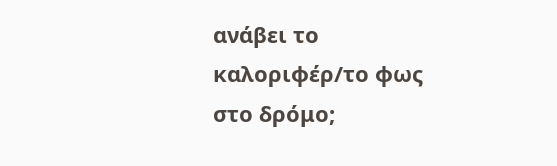ανάβει το καλοριφέρ/το φως στο δρόμο;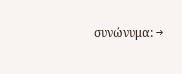συνώνυμα: →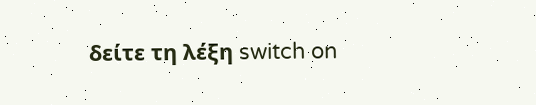δείτε τη λέξη switch on